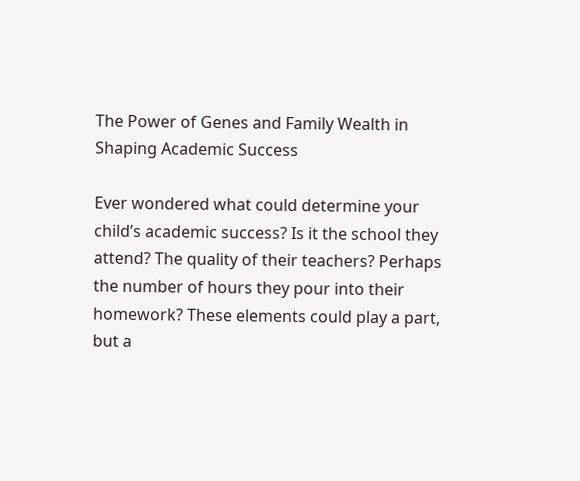The Power of Genes and Family Wealth in Shaping Academic Success

Ever wondered what could determine your child’s academic success? Is it the school they attend? The quality of their teachers? Perhaps the number of hours they pour into their homework? These elements could play a part, but a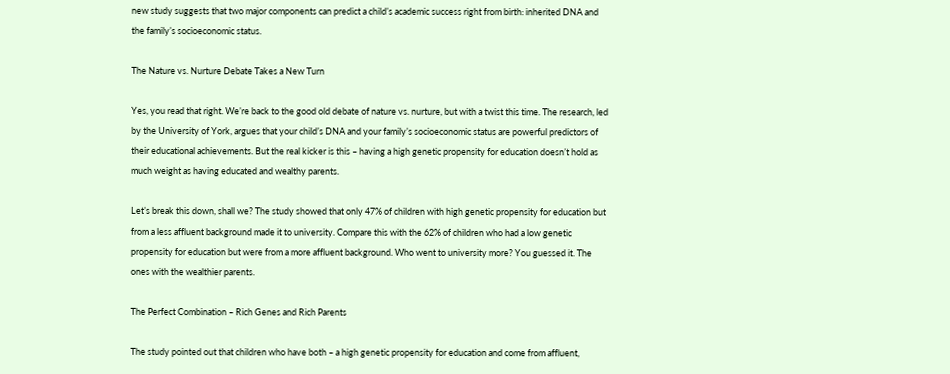new study suggests that two major components can predict a child’s academic success right from birth: inherited DNA and the family’s socioeconomic status.

The Nature vs. Nurture Debate Takes a New Turn

Yes, you read that right. We’re back to the good old debate of nature vs. nurture, but with a twist this time. The research, led by the University of York, argues that your child’s DNA and your family’s socioeconomic status are powerful predictors of their educational achievements. But the real kicker is this – having a high genetic propensity for education doesn’t hold as much weight as having educated and wealthy parents.

Let’s break this down, shall we? The study showed that only 47% of children with high genetic propensity for education but from a less affluent background made it to university. Compare this with the 62% of children who had a low genetic propensity for education but were from a more affluent background. Who went to university more? You guessed it. The ones with the wealthier parents.

The Perfect Combination – Rich Genes and Rich Parents

The study pointed out that children who have both – a high genetic propensity for education and come from affluent,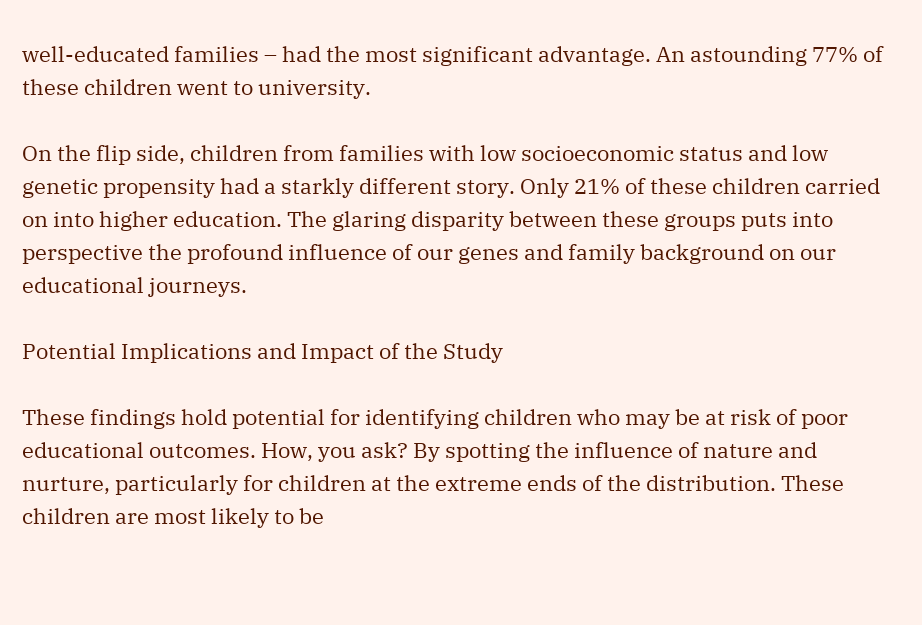well-educated families – had the most significant advantage. An astounding 77% of these children went to university.

On the flip side, children from families with low socioeconomic status and low genetic propensity had a starkly different story. Only 21% of these children carried on into higher education. The glaring disparity between these groups puts into perspective the profound influence of our genes and family background on our educational journeys.

Potential Implications and Impact of the Study

These findings hold potential for identifying children who may be at risk of poor educational outcomes. How, you ask? By spotting the influence of nature and nurture, particularly for children at the extreme ends of the distribution. These children are most likely to be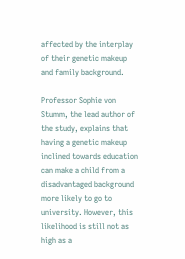affected by the interplay of their genetic makeup and family background.

Professor Sophie von Stumm, the lead author of the study, explains that having a genetic makeup inclined towards education can make a child from a disadvantaged background more likely to go to university. However, this likelihood is still not as high as a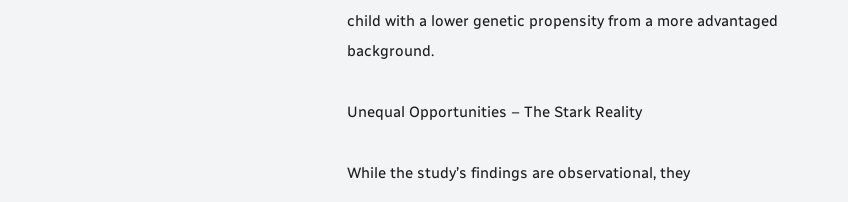child with a lower genetic propensity from a more advantaged background.

Unequal Opportunities – The Stark Reality

While the study’s findings are observational, they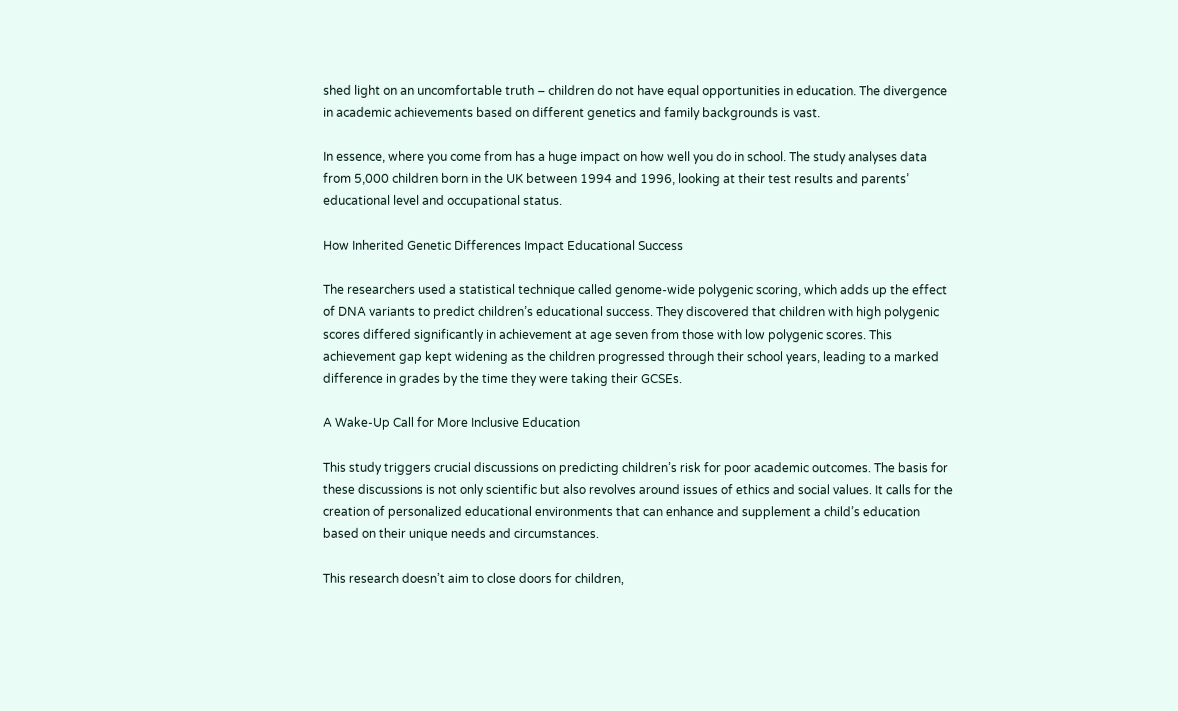shed light on an uncomfortable truth – children do not have equal opportunities in education. The divergence in academic achievements based on different genetics and family backgrounds is vast.

In essence, where you come from has a huge impact on how well you do in school. The study analyses data from 5,000 children born in the UK between 1994 and 1996, looking at their test results and parents’ educational level and occupational status.

How Inherited Genetic Differences Impact Educational Success

The researchers used a statistical technique called genome-wide polygenic scoring, which adds up the effect of DNA variants to predict children’s educational success. They discovered that children with high polygenic scores differed significantly in achievement at age seven from those with low polygenic scores. This achievement gap kept widening as the children progressed through their school years, leading to a marked difference in grades by the time they were taking their GCSEs.

A Wake-Up Call for More Inclusive Education

This study triggers crucial discussions on predicting children’s risk for poor academic outcomes. The basis for these discussions is not only scientific but also revolves around issues of ethics and social values. It calls for the creation of personalized educational environments that can enhance and supplement a child’s education based on their unique needs and circumstances.

This research doesn’t aim to close doors for children,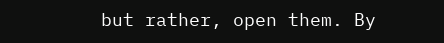but rather, open them. By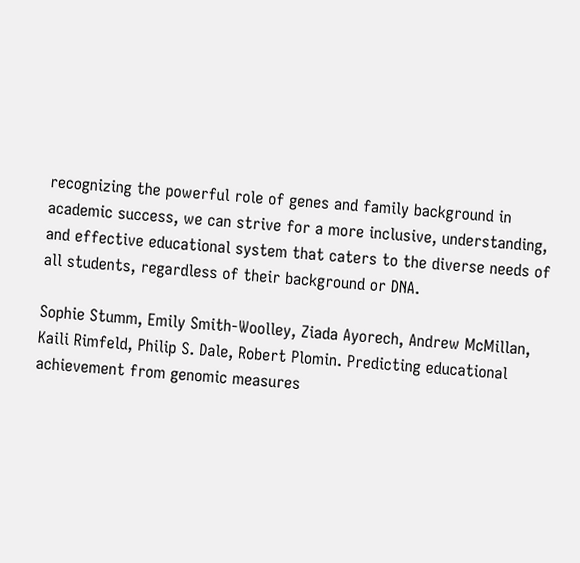recognizing the powerful role of genes and family background in academic success, we can strive for a more inclusive, understanding, and effective educational system that caters to the diverse needs of all students, regardless of their background or DNA.

Sophie Stumm, Emily Smith‐Woolley, Ziada Ayorech, Andrew McMillan, Kaili Rimfeld, Philip S. Dale, Robert Plomin. Predicting educational achievement from genomic measures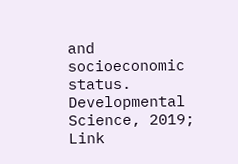and socioeconomic status. Developmental Science, 2019; Link